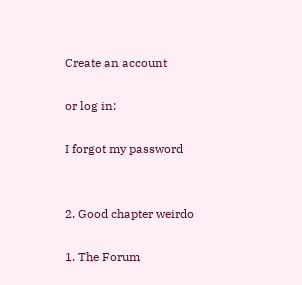Create an account

or log in:

I forgot my password


2. Good chapter weirdo

1. The Forum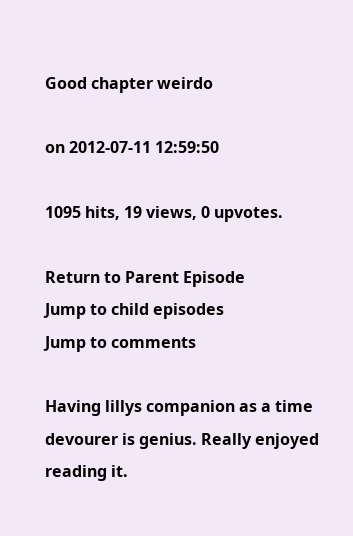Good chapter weirdo

on 2012-07-11 12:59:50

1095 hits, 19 views, 0 upvotes.

Return to Parent Episode
Jump to child episodes
Jump to comments

Having lillys companion as a time devourer is genius. Really enjoyed reading it.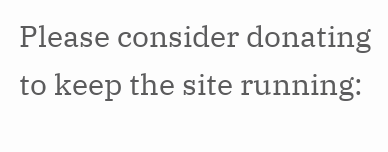Please consider donating to keep the site running: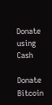Donate using Cash

Donate Bitcoin